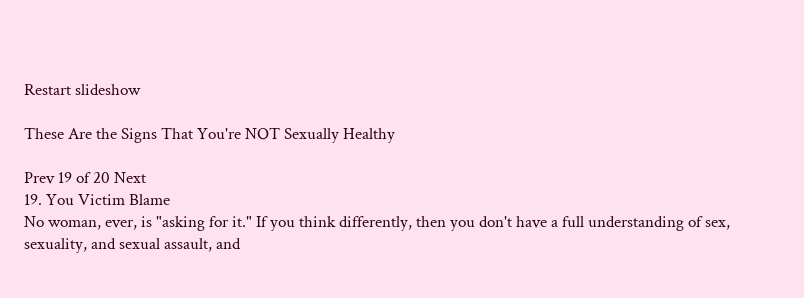Restart slideshow

These Are the Signs That You're NOT Sexually Healthy

Prev 19 of 20 Next
19. You Victim Blame
No woman, ever, is "asking for it." If you think differently, then you don't have a full understanding of sex, sexuality, and sexual assault, and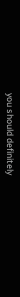you should definitely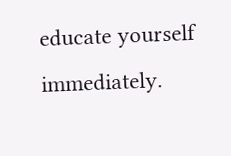educate yourself immediately.